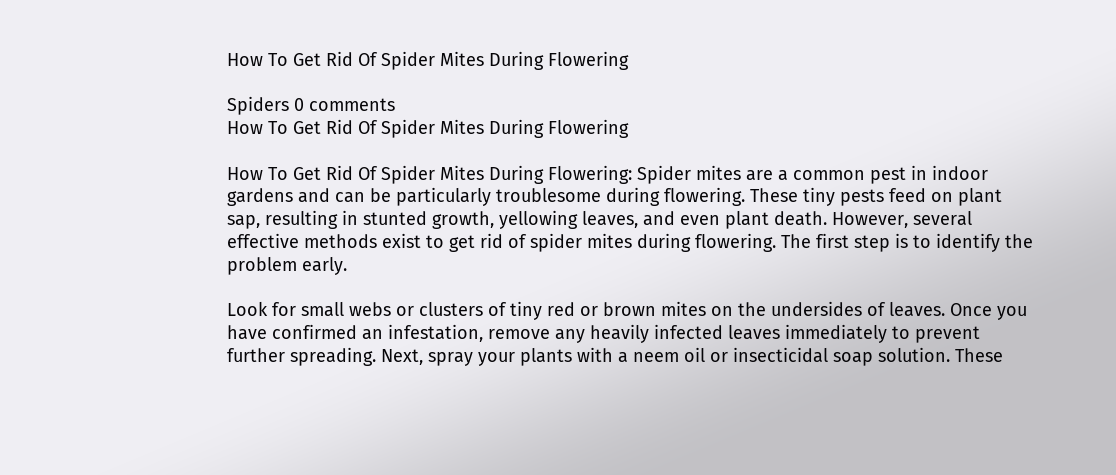How To Get Rid Of Spider Mites During Flowering

Spiders 0 comments
How To Get Rid Of Spider Mites During Flowering

How To Get Rid Of Spider Mites During Flowering: Spider mites are a common pest in indoor gardens and can be particularly troublesome during flowering. These tiny pests feed on plant sap, resulting in stunted growth, yellowing leaves, and even plant death. However, several effective methods exist to get rid of spider mites during flowering. The first step is to identify the problem early.

Look for small webs or clusters of tiny red or brown mites on the undersides of leaves. Once you have confirmed an infestation, remove any heavily infected leaves immediately to prevent further spreading. Next, spray your plants with a neem oil or insecticidal soap solution. These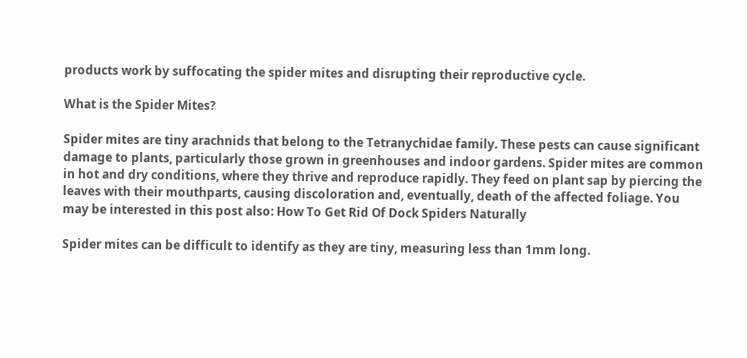products work by suffocating the spider mites and disrupting their reproductive cycle.

What is the Spider Mites?

Spider mites are tiny arachnids that belong to the Tetranychidae family. These pests can cause significant damage to plants, particularly those grown in greenhouses and indoor gardens. Spider mites are common in hot and dry conditions, where they thrive and reproduce rapidly. They feed on plant sap by piercing the leaves with their mouthparts, causing discoloration and, eventually, death of the affected foliage. You may be interested in this post also: How To Get Rid Of Dock Spiders Naturally

Spider mites can be difficult to identify as they are tiny, measuring less than 1mm long.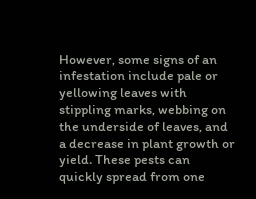However, some signs of an infestation include pale or yellowing leaves with stippling marks, webbing on the underside of leaves, and a decrease in plant growth or yield. These pests can quickly spread from one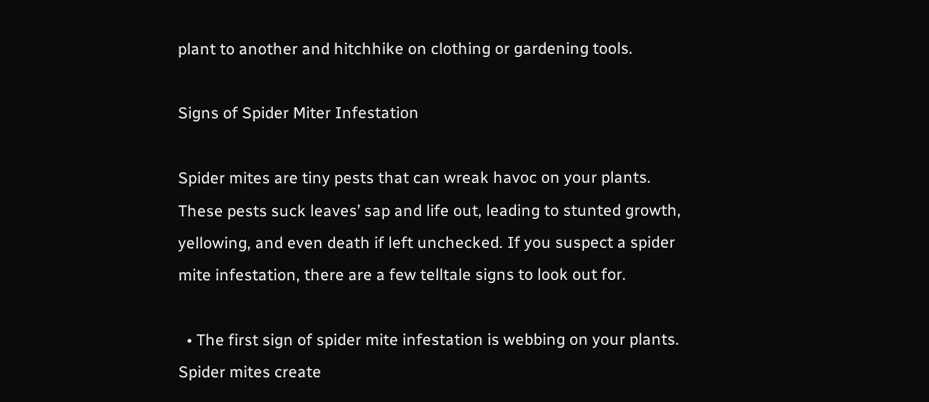plant to another and hitchhike on clothing or gardening tools.

Signs of Spider Miter Infestation

Spider mites are tiny pests that can wreak havoc on your plants. These pests suck leaves’ sap and life out, leading to stunted growth, yellowing, and even death if left unchecked. If you suspect a spider mite infestation, there are a few telltale signs to look out for.

  • The first sign of spider mite infestation is webbing on your plants. Spider mites create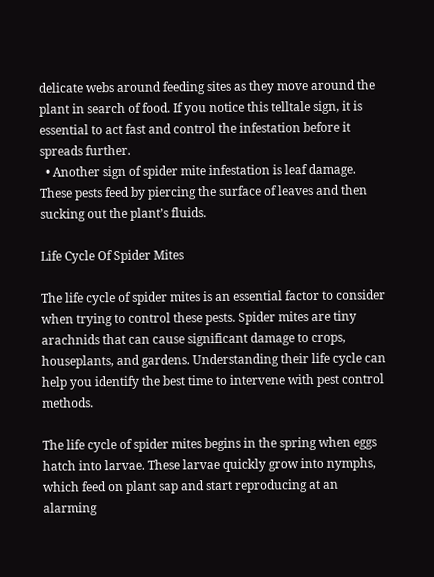delicate webs around feeding sites as they move around the plant in search of food. If you notice this telltale sign, it is essential to act fast and control the infestation before it spreads further.
  • Another sign of spider mite infestation is leaf damage. These pests feed by piercing the surface of leaves and then sucking out the plant’s fluids.

Life Cycle Of Spider Mites

The life cycle of spider mites is an essential factor to consider when trying to control these pests. Spider mites are tiny arachnids that can cause significant damage to crops, houseplants, and gardens. Understanding their life cycle can help you identify the best time to intervene with pest control methods.

The life cycle of spider mites begins in the spring when eggs hatch into larvae. These larvae quickly grow into nymphs, which feed on plant sap and start reproducing at an alarming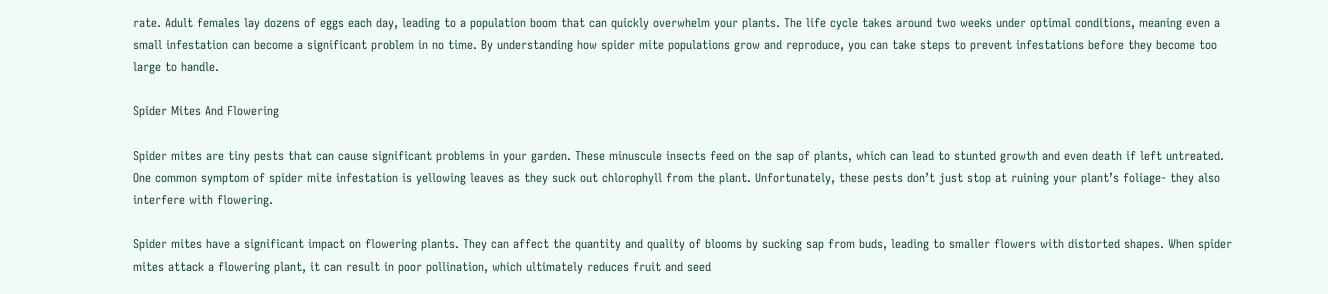rate. Adult females lay dozens of eggs each day, leading to a population boom that can quickly overwhelm your plants. The life cycle takes around two weeks under optimal conditions, meaning even a small infestation can become a significant problem in no time. By understanding how spider mite populations grow and reproduce, you can take steps to prevent infestations before they become too large to handle.

Spider Mites And Flowering

Spider mites are tiny pests that can cause significant problems in your garden. These minuscule insects feed on the sap of plants, which can lead to stunted growth and even death if left untreated. One common symptom of spider mite infestation is yellowing leaves as they suck out chlorophyll from the plant. Unfortunately, these pests don’t just stop at ruining your plant’s foliage- they also interfere with flowering.

Spider mites have a significant impact on flowering plants. They can affect the quantity and quality of blooms by sucking sap from buds, leading to smaller flowers with distorted shapes. When spider mites attack a flowering plant, it can result in poor pollination, which ultimately reduces fruit and seed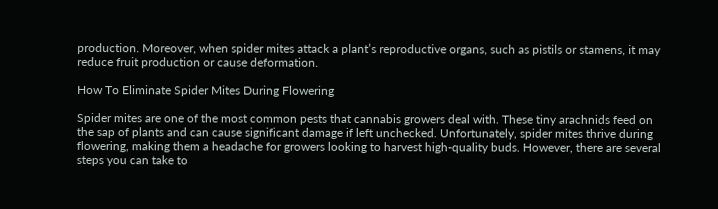production. Moreover, when spider mites attack a plant’s reproductive organs, such as pistils or stamens, it may reduce fruit production or cause deformation.

How To Eliminate Spider Mites During Flowering

Spider mites are one of the most common pests that cannabis growers deal with. These tiny arachnids feed on the sap of plants and can cause significant damage if left unchecked. Unfortunately, spider mites thrive during flowering, making them a headache for growers looking to harvest high-quality buds. However, there are several steps you can take to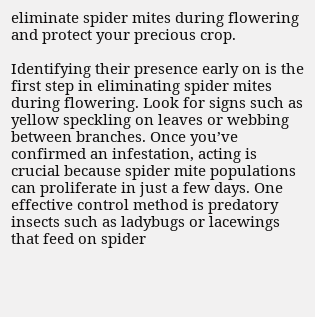eliminate spider mites during flowering and protect your precious crop.

Identifying their presence early on is the first step in eliminating spider mites during flowering. Look for signs such as yellow speckling on leaves or webbing between branches. Once you’ve confirmed an infestation, acting is crucial because spider mite populations can proliferate in just a few days. One effective control method is predatory insects such as ladybugs or lacewings that feed on spider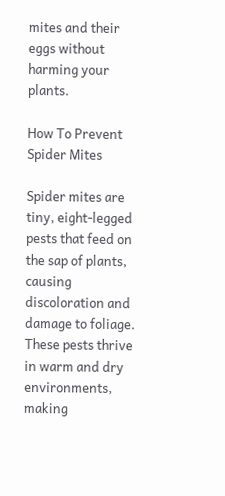mites and their eggs without harming your plants.

How To Prevent Spider Mites

Spider mites are tiny, eight-legged pests that feed on the sap of plants, causing discoloration and damage to foliage. These pests thrive in warm and dry environments, making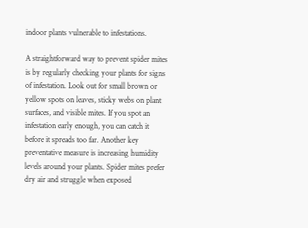indoor plants vulnerable to infestations.

A straightforward way to prevent spider mites is by regularly checking your plants for signs of infestation. Look out for small brown or yellow spots on leaves, sticky webs on plant surfaces, and visible mites. If you spot an infestation early enough, you can catch it before it spreads too far. Another key preventative measure is increasing humidity levels around your plants. Spider mites prefer dry air and struggle when exposed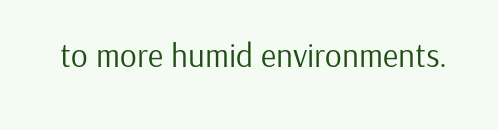to more humid environments.